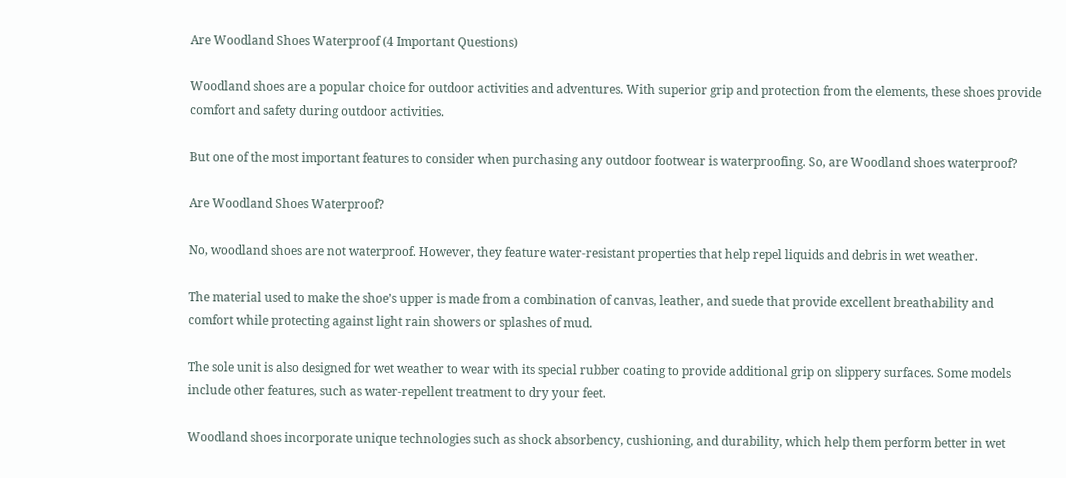Are Woodland Shoes Waterproof (4 Important Questions)

Woodland shoes are a popular choice for outdoor activities and adventures. With superior grip and protection from the elements, these shoes provide comfort and safety during outdoor activities.

But one of the most important features to consider when purchasing any outdoor footwear is waterproofing. So, are Woodland shoes waterproof?

Are Woodland Shoes Waterproof?

No, woodland shoes are not waterproof. However, they feature water-resistant properties that help repel liquids and debris in wet weather.

The material used to make the shoe’s upper is made from a combination of canvas, leather, and suede that provide excellent breathability and comfort while protecting against light rain showers or splashes of mud.

The sole unit is also designed for wet weather to wear with its special rubber coating to provide additional grip on slippery surfaces. Some models include other features, such as water-repellent treatment to dry your feet.

Woodland shoes incorporate unique technologies such as shock absorbency, cushioning, and durability, which help them perform better in wet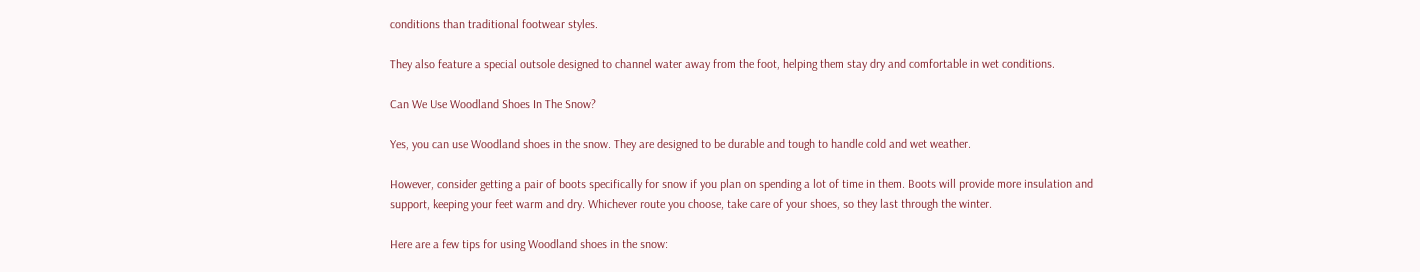conditions than traditional footwear styles.

They also feature a special outsole designed to channel water away from the foot, helping them stay dry and comfortable in wet conditions.

Can We Use Woodland Shoes In The Snow?

Yes, you can use Woodland shoes in the snow. They are designed to be durable and tough to handle cold and wet weather.

However, consider getting a pair of boots specifically for snow if you plan on spending a lot of time in them. Boots will provide more insulation and support, keeping your feet warm and dry. Whichever route you choose, take care of your shoes, so they last through the winter.

Here are a few tips for using Woodland shoes in the snow: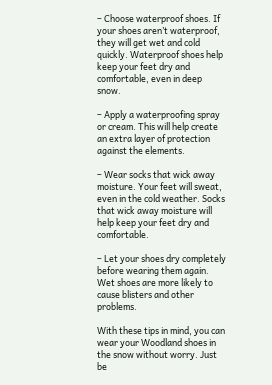– Choose waterproof shoes. If your shoes aren’t waterproof, they will get wet and cold quickly. Waterproof shoes help keep your feet dry and comfortable, even in deep snow.

– Apply a waterproofing spray or cream. This will help create an extra layer of protection against the elements.

– Wear socks that wick away moisture. Your feet will sweat, even in the cold weather. Socks that wick away moisture will help keep your feet dry and comfortable.

– Let your shoes dry completely before wearing them again. Wet shoes are more likely to cause blisters and other problems.

With these tips in mind, you can wear your Woodland shoes in the snow without worry. Just be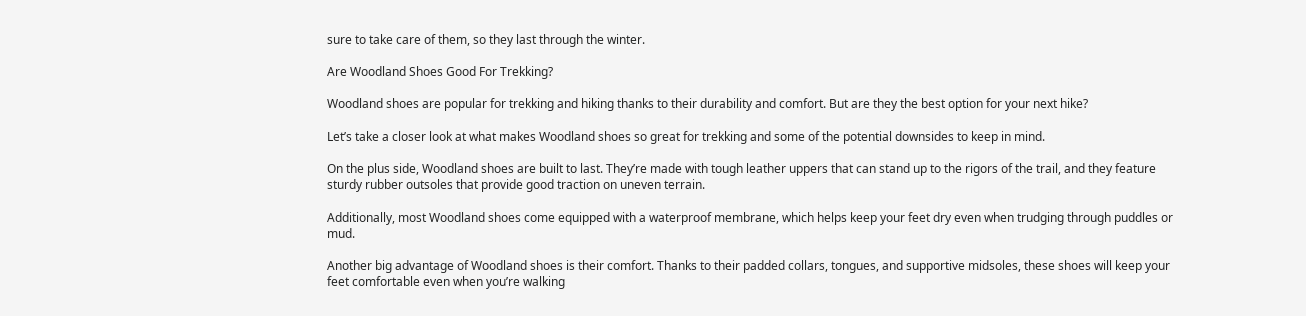sure to take care of them, so they last through the winter.

Are Woodland Shoes Good For Trekking?

Woodland shoes are popular for trekking and hiking thanks to their durability and comfort. But are they the best option for your next hike?

Let’s take a closer look at what makes Woodland shoes so great for trekking and some of the potential downsides to keep in mind.

On the plus side, Woodland shoes are built to last. They’re made with tough leather uppers that can stand up to the rigors of the trail, and they feature sturdy rubber outsoles that provide good traction on uneven terrain.

Additionally, most Woodland shoes come equipped with a waterproof membrane, which helps keep your feet dry even when trudging through puddles or mud.

Another big advantage of Woodland shoes is their comfort. Thanks to their padded collars, tongues, and supportive midsoles, these shoes will keep your feet comfortable even when you’re walking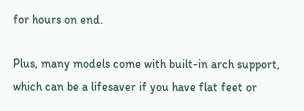for hours on end.

Plus, many models come with built-in arch support, which can be a lifesaver if you have flat feet or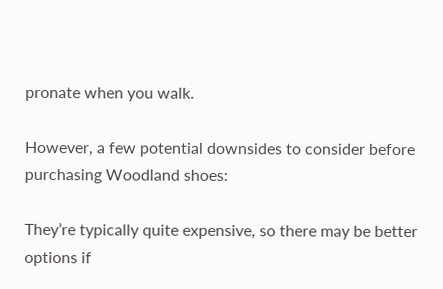pronate when you walk.

However, a few potential downsides to consider before purchasing Woodland shoes:

They’re typically quite expensive, so there may be better options if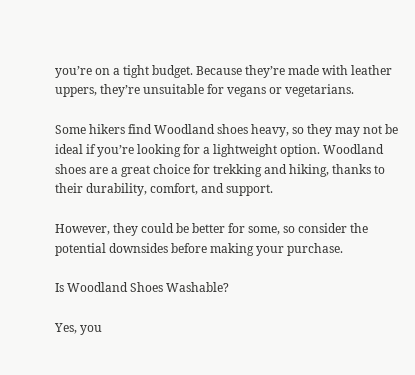you’re on a tight budget. Because they’re made with leather uppers, they’re unsuitable for vegans or vegetarians.

Some hikers find Woodland shoes heavy, so they may not be ideal if you’re looking for a lightweight option. Woodland shoes are a great choice for trekking and hiking, thanks to their durability, comfort, and support.

However, they could be better for some, so consider the potential downsides before making your purchase.

Is Woodland Shoes Washable?

Yes, you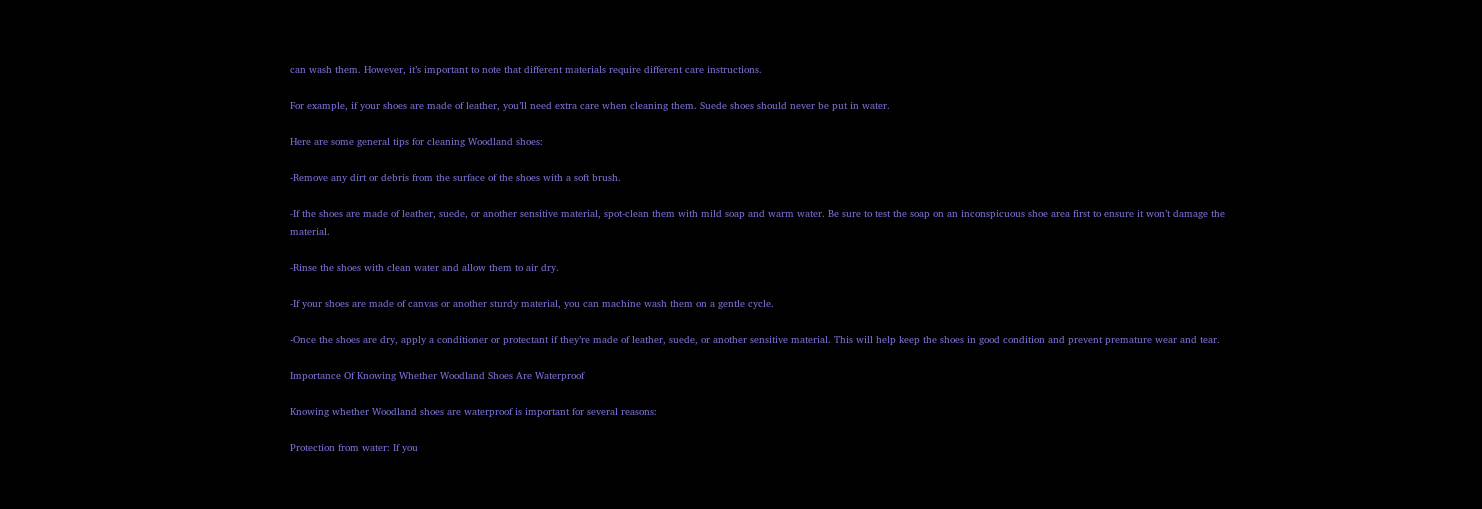can wash them. However, it’s important to note that different materials require different care instructions.

For example, if your shoes are made of leather, you’ll need extra care when cleaning them. Suede shoes should never be put in water.

Here are some general tips for cleaning Woodland shoes:

-Remove any dirt or debris from the surface of the shoes with a soft brush.

-If the shoes are made of leather, suede, or another sensitive material, spot-clean them with mild soap and warm water. Be sure to test the soap on an inconspicuous shoe area first to ensure it won’t damage the material.

-Rinse the shoes with clean water and allow them to air dry.

-If your shoes are made of canvas or another sturdy material, you can machine wash them on a gentle cycle.

-Once the shoes are dry, apply a conditioner or protectant if they’re made of leather, suede, or another sensitive material. This will help keep the shoes in good condition and prevent premature wear and tear.

Importance Of Knowing Whether Woodland Shoes Are Waterproof

Knowing whether Woodland shoes are waterproof is important for several reasons:

Protection from water: If you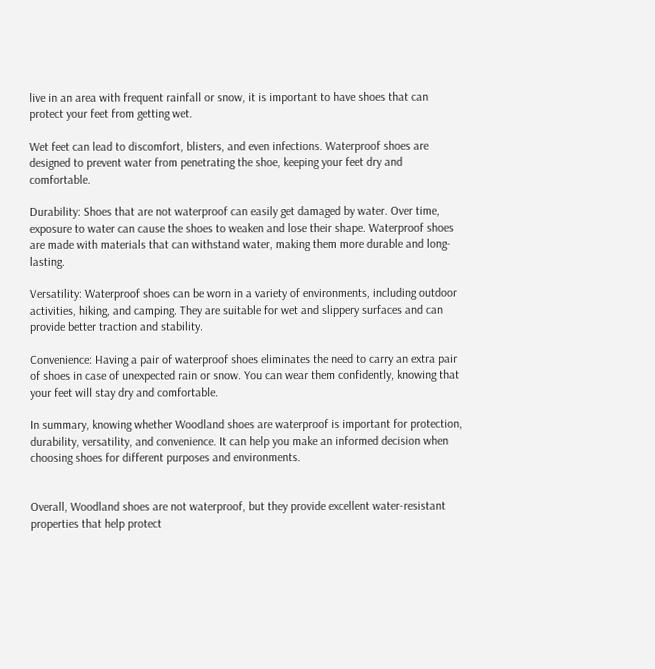live in an area with frequent rainfall or snow, it is important to have shoes that can protect your feet from getting wet.

Wet feet can lead to discomfort, blisters, and even infections. Waterproof shoes are designed to prevent water from penetrating the shoe, keeping your feet dry and comfortable.

Durability: Shoes that are not waterproof can easily get damaged by water. Over time, exposure to water can cause the shoes to weaken and lose their shape. Waterproof shoes are made with materials that can withstand water, making them more durable and long-lasting.

Versatility: Waterproof shoes can be worn in a variety of environments, including outdoor activities, hiking, and camping. They are suitable for wet and slippery surfaces and can provide better traction and stability.

Convenience: Having a pair of waterproof shoes eliminates the need to carry an extra pair of shoes in case of unexpected rain or snow. You can wear them confidently, knowing that your feet will stay dry and comfortable.

In summary, knowing whether Woodland shoes are waterproof is important for protection, durability, versatility, and convenience. It can help you make an informed decision when choosing shoes for different purposes and environments.


Overall, Woodland shoes are not waterproof, but they provide excellent water-resistant properties that help protect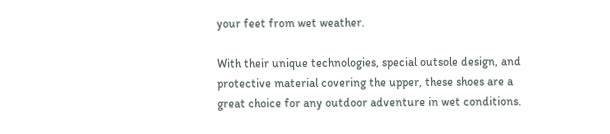your feet from wet weather.

With their unique technologies, special outsole design, and protective material covering the upper, these shoes are a great choice for any outdoor adventure in wet conditions.